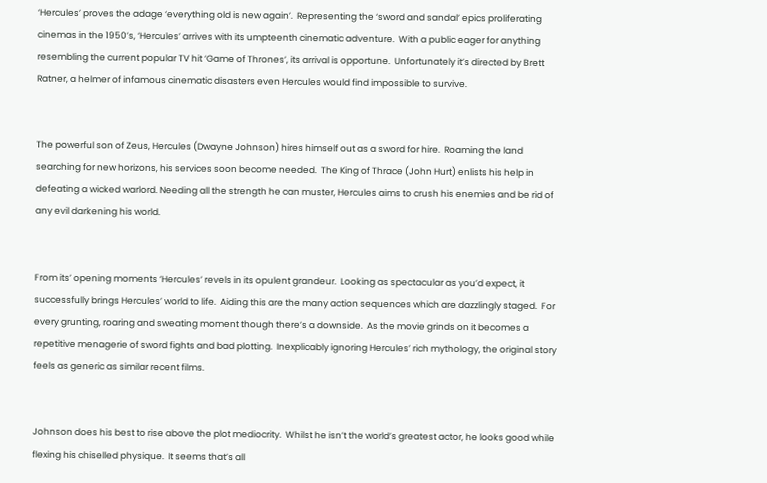‘Hercules’ proves the adage ‘everything old is new again’.  Representing the ‘sword and sandal’ epics proliferating cinemas in the 1950’s, ‘Hercules’ arrives with its umpteenth cinematic adventure.  With a public eager for anything resembling the current popular TV hit ‘Game of Thrones’, its arrival is opportune.  Unfortunately it’s directed by Brett Ratner, a helmer of infamous cinematic disasters even Hercules would find impossible to survive.


The powerful son of Zeus, Hercules (Dwayne Johnson) hires himself out as a sword for hire.  Roaming the land searching for new horizons, his services soon become needed.  The King of Thrace (John Hurt) enlists his help in defeating a wicked warlord. Needing all the strength he can muster, Hercules aims to crush his enemies and be rid of any evil darkening his world.


From its’ opening moments ‘Hercules’ revels in its opulent grandeur.  Looking as spectacular as you’d expect, it successfully brings Hercules’ world to life.  Aiding this are the many action sequences which are dazzlingly staged.  For every grunting, roaring and sweating moment though there’s a downside.  As the movie grinds on it becomes a repetitive menagerie of sword fights and bad plotting.  Inexplicably ignoring Hercules’ rich mythology, the original story feels as generic as similar recent films.


Johnson does his best to rise above the plot mediocrity.  Whilst he isn’t the world’s greatest actor, he looks good while flexing his chiselled physique.  It seems that’s all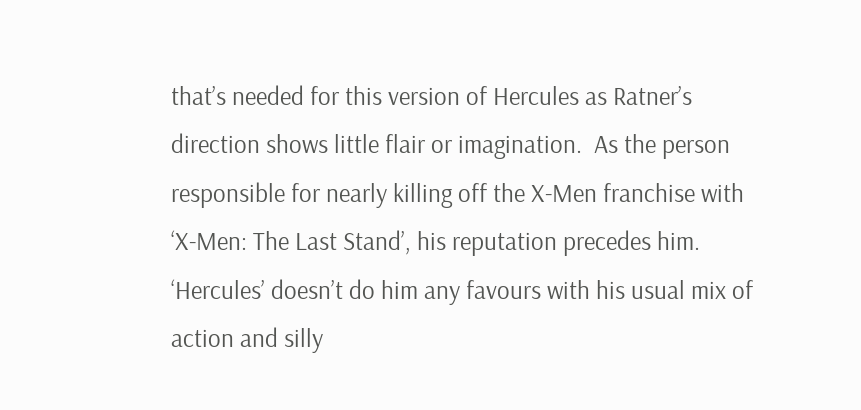that’s needed for this version of Hercules as Ratner’s direction shows little flair or imagination.  As the person responsible for nearly killing off the X-Men franchise with ‘X-Men: The Last Stand’, his reputation precedes him.  ‘Hercules’ doesn’t do him any favours with his usual mix of action and silly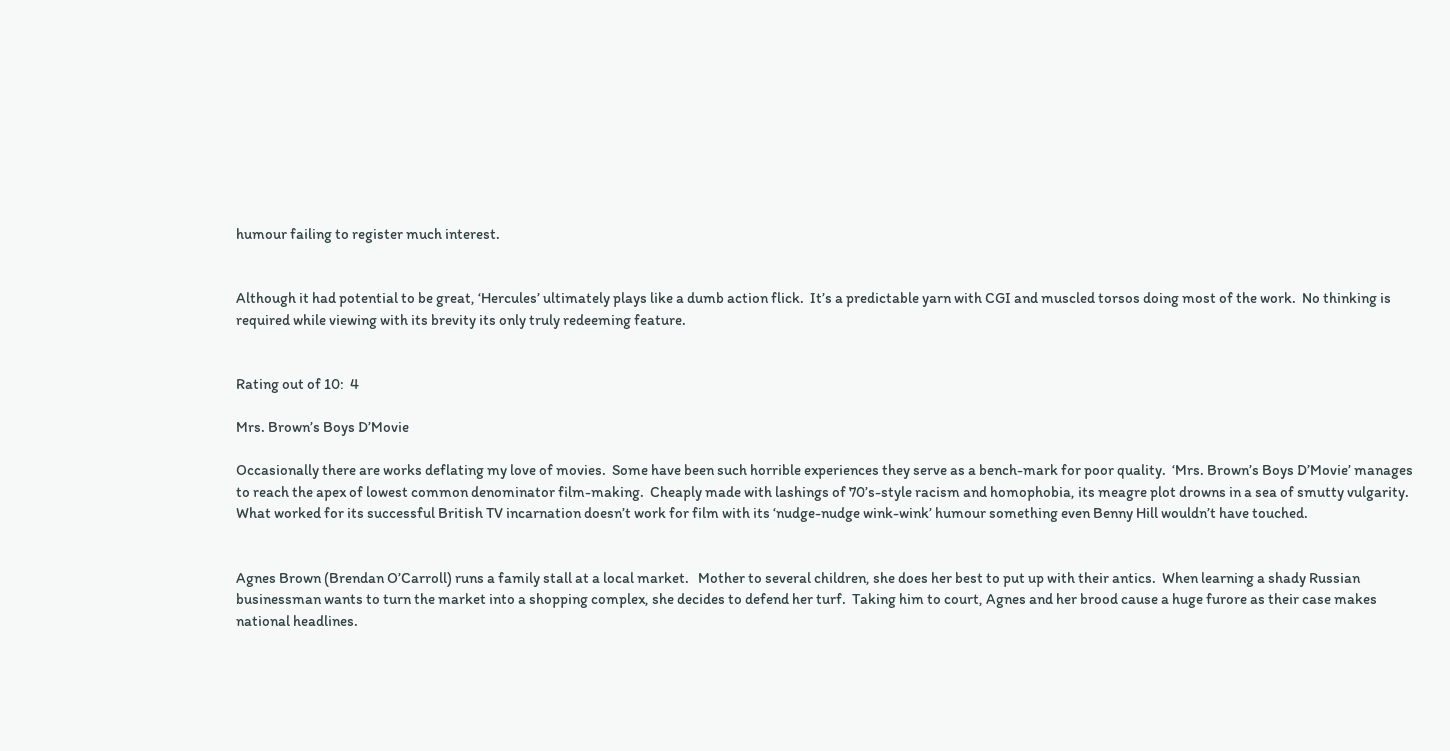humour failing to register much interest.


Although it had potential to be great, ‘Hercules’ ultimately plays like a dumb action flick.  It’s a predictable yarn with CGI and muscled torsos doing most of the work.  No thinking is required while viewing with its brevity its only truly redeeming feature.


Rating out of 10:  4

Mrs. Brown’s Boys D’Movie

Occasionally there are works deflating my love of movies.  Some have been such horrible experiences they serve as a bench-mark for poor quality.  ‘Mrs. Brown’s Boys D’Movie’ manages to reach the apex of lowest common denominator film-making.  Cheaply made with lashings of 70’s-style racism and homophobia, its meagre plot drowns in a sea of smutty vulgarity.  What worked for its successful British TV incarnation doesn’t work for film with its ‘nudge-nudge wink-wink’ humour something even Benny Hill wouldn’t have touched.


Agnes Brown (Brendan O’Carroll) runs a family stall at a local market.   Mother to several children, she does her best to put up with their antics.  When learning a shady Russian businessman wants to turn the market into a shopping complex, she decides to defend her turf.  Taking him to court, Agnes and her brood cause a huge furore as their case makes national headlines.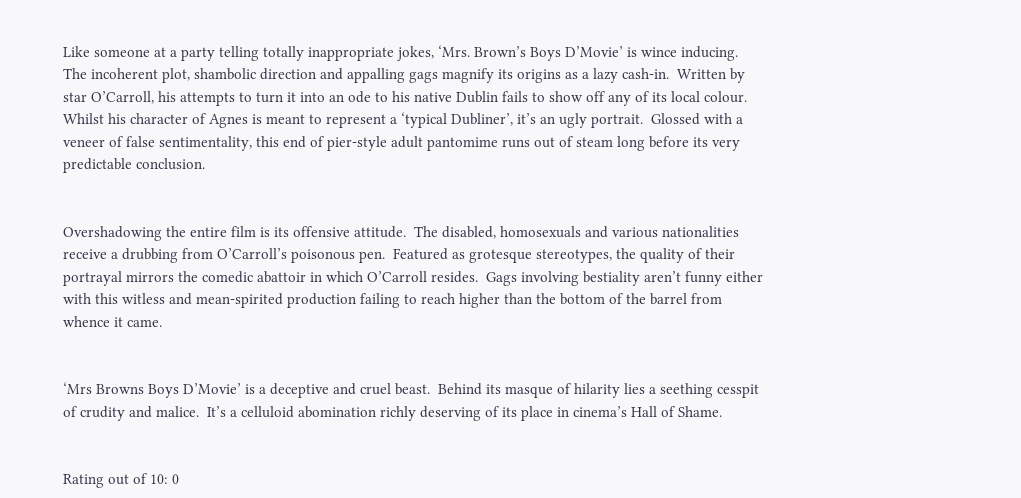Like someone at a party telling totally inappropriate jokes, ‘Mrs. Brown’s Boys D’Movie’ is wince inducing.  The incoherent plot, shambolic direction and appalling gags magnify its origins as a lazy cash-in.  Written by star O’Carroll, his attempts to turn it into an ode to his native Dublin fails to show off any of its local colour.  Whilst his character of Agnes is meant to represent a ‘typical Dubliner’, it’s an ugly portrait.  Glossed with a veneer of false sentimentality, this end of pier-style adult pantomime runs out of steam long before its very predictable conclusion.


Overshadowing the entire film is its offensive attitude.  The disabled, homosexuals and various nationalities receive a drubbing from O’Carroll’s poisonous pen.  Featured as grotesque stereotypes, the quality of their portrayal mirrors the comedic abattoir in which O’Carroll resides.  Gags involving bestiality aren’t funny either with this witless and mean-spirited production failing to reach higher than the bottom of the barrel from whence it came.


‘Mrs Browns Boys D’Movie’ is a deceptive and cruel beast.  Behind its masque of hilarity lies a seething cesspit of crudity and malice.  It’s a celluloid abomination richly deserving of its place in cinema’s Hall of Shame.


Rating out of 10: 0